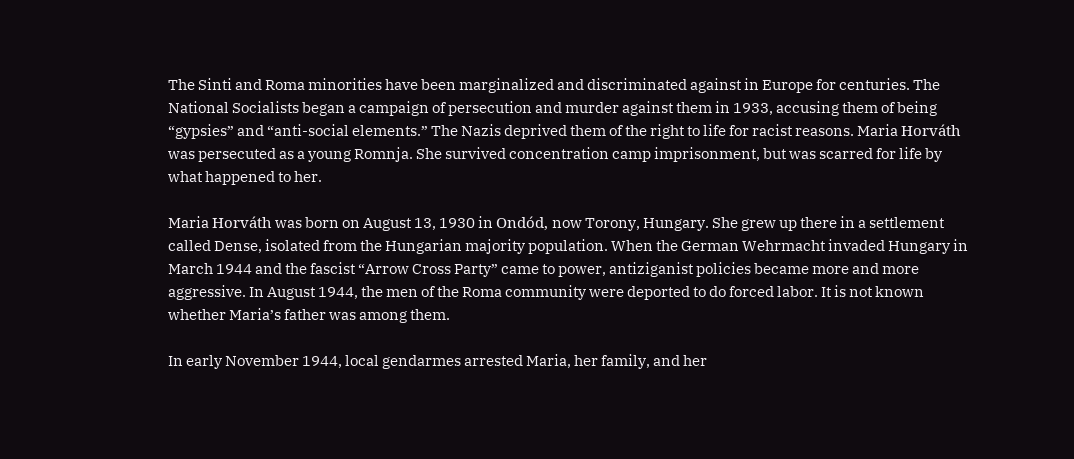The Sinti and Roma minorities have been marginalized and discriminated against in Europe for centuries. The National Socialists began a campaign of persecution and murder against them in 1933, accusing them of being “gypsies” and “anti-social elements.” The Nazis deprived them of the right to life for racist reasons. Maria Horváth was persecuted as a young Romnja. She survived concentration camp imprisonment, but was scarred for life by what happened to her.

Maria Horváth was born on August 13, 1930 in Ondód, now Torony, Hungary. She grew up there in a settlement called Dense, isolated from the Hungarian majority population. When the German Wehrmacht invaded Hungary in March 1944 and the fascist “Arrow Cross Party” came to power, antiziganist policies became more and more aggressive. In August 1944, the men of the Roma community were deported to do forced labor. It is not known whether Maria’s father was among them.

In early November 1944, local gendarmes arrested Maria, her family, and her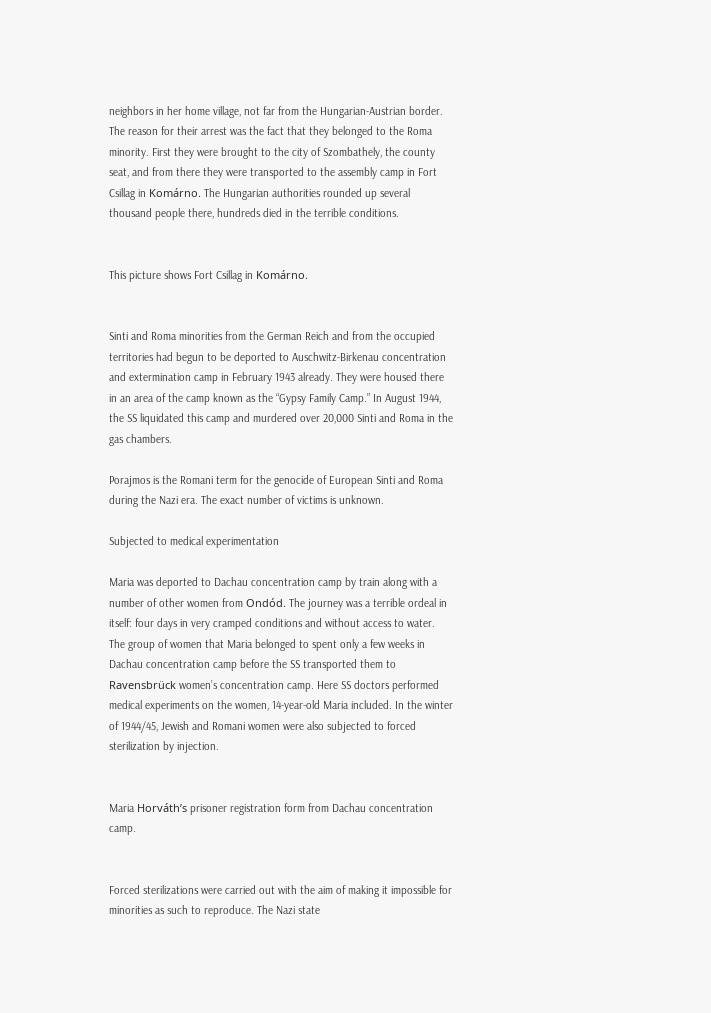neighbors in her home village, not far from the Hungarian-Austrian border. The reason for their arrest was the fact that they belonged to the Roma minority. First they were brought to the city of Szombathely, the county seat, and from there they were transported to the assembly camp in Fort Csillag in Komárno. The Hungarian authorities rounded up several thousand people there, hundreds died in the terrible conditions.


This picture shows Fort Csillag in Komárno.


Sinti and Roma minorities from the German Reich and from the occupied territories had begun to be deported to Auschwitz-Birkenau concentration and extermination camp in February 1943 already. They were housed there in an area of the camp known as the “Gypsy Family Camp.” In August 1944, the SS liquidated this camp and murdered over 20,000 Sinti and Roma in the gas chambers.

Porajmos is the Romani term for the genocide of European Sinti and Roma during the Nazi era. The exact number of victims is unknown.

Subjected to medical experimentation

Maria was deported to Dachau concentration camp by train along with a number of other women from Ondód. The journey was a terrible ordeal in itself: four days in very cramped conditions and without access to water. The group of women that Maria belonged to spent only a few weeks in Dachau concentration camp before the SS transported them to Ravensbrück women’s concentration camp. Here SS doctors performed medical experiments on the women, 14-year-old Maria included. In the winter of 1944/45, Jewish and Romani women were also subjected to forced sterilization by injection.


Maria Horváth’s prisoner registration form from Dachau concentration camp.


Forced sterilizations were carried out with the aim of making it impossible for minorities as such to reproduce. The Nazi state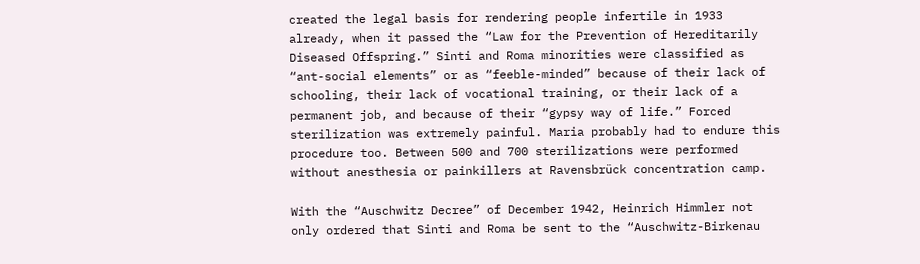created the legal basis for rendering people infertile in 1933 already, when it passed the “Law for the Prevention of Hereditarily Diseased Offspring.” Sinti and Roma minorities were classified as “ant-social elements” or as “feeble-minded” because of their lack of schooling, their lack of vocational training, or their lack of a permanent job, and because of their “gypsy way of life.” Forced sterilization was extremely painful. Maria probably had to endure this procedure too. Between 500 and 700 sterilizations were performed without anesthesia or painkillers at Ravensbrück concentration camp.

With the “Auschwitz Decree” of December 1942, Heinrich Himmler not only ordered that Sinti and Roma be sent to the “Auschwitz-Birkenau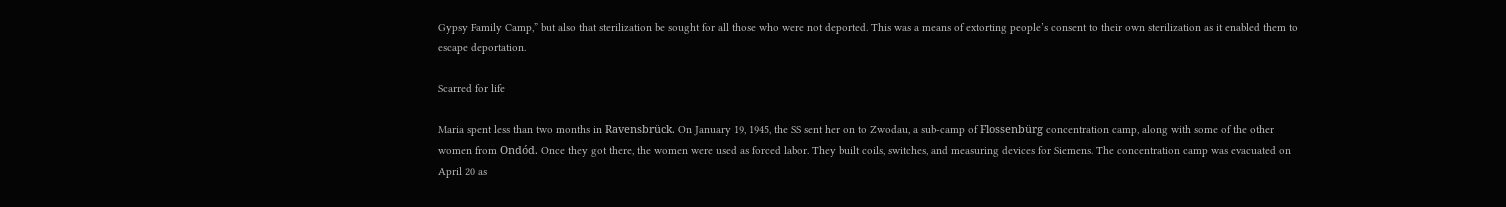Gypsy Family Camp,” but also that sterilization be sought for all those who were not deported. This was a means of extorting people’s consent to their own sterilization as it enabled them to escape deportation.

Scarred for life

Maria spent less than two months in Ravensbrück. On January 19, 1945, the SS sent her on to Zwodau, a sub-camp of Flossenbürg concentration camp, along with some of the other women from Ondód. Once they got there, the women were used as forced labor. They built coils, switches, and measuring devices for Siemens. The concentration camp was evacuated on April 20 as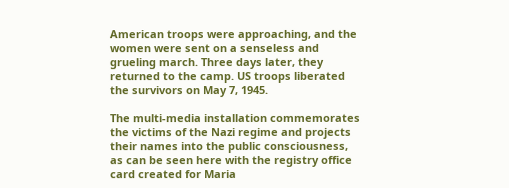American troops were approaching, and the women were sent on a senseless and grueling march. Three days later, they returned to the camp. US troops liberated the survivors on May 7, 1945.

The multi-media installation commemorates the victims of the Nazi regime and projects their names into the public consciousness, as can be seen here with the registry office card created for Maria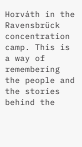Horváth in the Ravensbrück concentration camp. This is a way of remembering the people and the stories behind the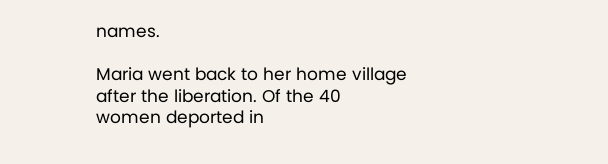names.

Maria went back to her home village after the liberation. Of the 40 women deported in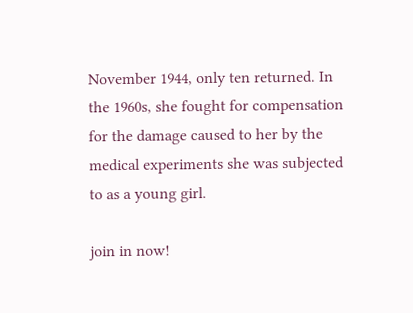November 1944, only ten returned. In the 1960s, she fought for compensation for the damage caused to her by the medical experiments she was subjected to as a young girl.

join in now!